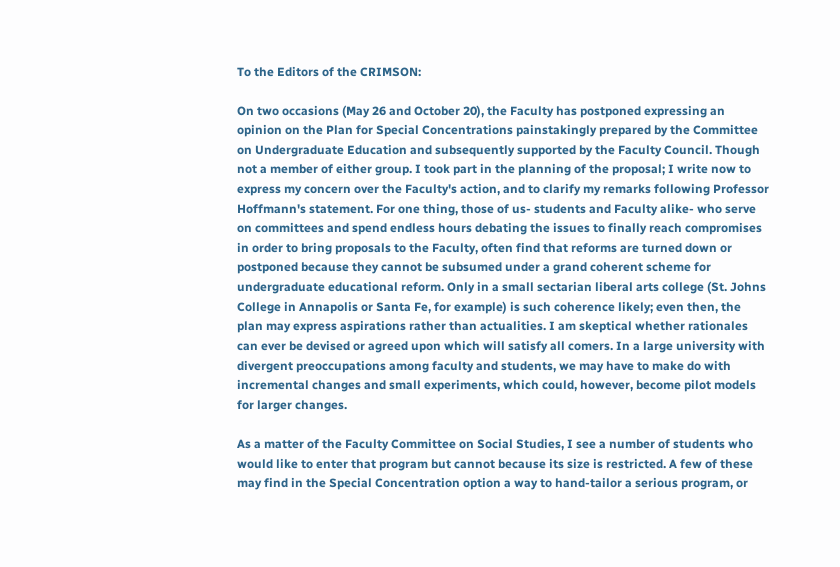To the Editors of the CRIMSON:

On two occasions (May 26 and October 20), the Faculty has postponed expressing an opinion on the Plan for Special Concentrations painstakingly prepared by the Committee on Undergraduate Education and subsequently supported by the Faculty Council. Though not a member of either group. I took part in the planning of the proposal; I write now to express my concern over the Faculty's action, and to clarify my remarks following Professor Hoffmann's statement. For one thing, those of us- students and Faculty alike- who serve on committees and spend endless hours debating the issues to finally reach compromises in order to bring proposals to the Faculty, often find that reforms are turned down or postponed because they cannot be subsumed under a grand coherent scheme for undergraduate educational reform. Only in a small sectarian liberal arts college (St. Johns College in Annapolis or Santa Fe, for example) is such coherence likely; even then, the plan may express aspirations rather than actualities. I am skeptical whether rationales can ever be devised or agreed upon which will satisfy all comers. In a large university with divergent preoccupations among faculty and students, we may have to make do with incremental changes and small experiments, which could, however, become pilot models for larger changes.

As a matter of the Faculty Committee on Social Studies, I see a number of students who would like to enter that program but cannot because its size is restricted. A few of these may find in the Special Concentration option a way to hand-tailor a serious program, or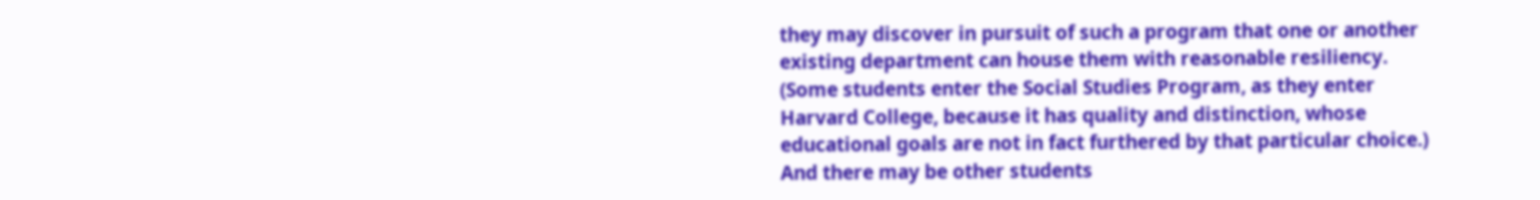they may discover in pursuit of such a program that one or another existing department can house them with reasonable resiliency. (Some students enter the Social Studies Program, as they enter Harvard College, because it has quality and distinction, whose educational goals are not in fact furthered by that particular choice.) And there may be other students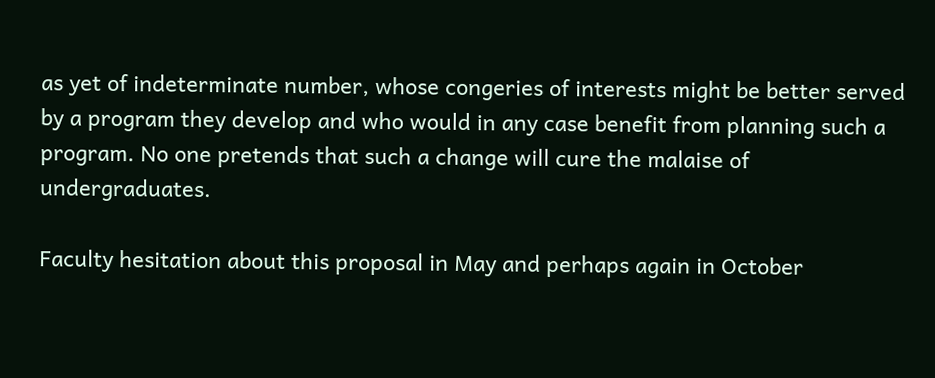as yet of indeterminate number, whose congeries of interests might be better served by a program they develop and who would in any case benefit from planning such a program. No one pretends that such a change will cure the malaise of undergraduates.

Faculty hesitation about this proposal in May and perhaps again in October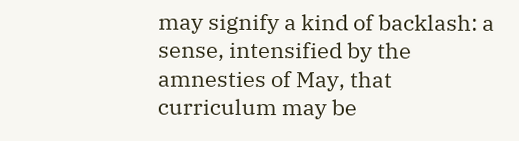may signify a kind of backlash: a sense, intensified by the amnesties of May, that curriculum may be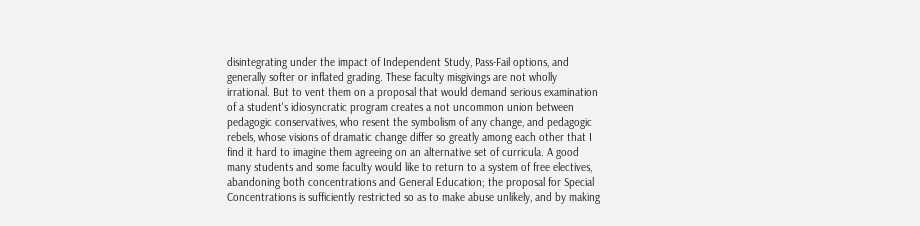disintegrating under the impact of Independent Study, Pass-Fail options, and generally softer or inflated grading. These faculty misgivings are not wholly irrational. But to vent them on a proposal that would demand serious examination of a student's idiosyncratic program creates a not uncommon union between pedagogic conservatives, who resent the symbolism of any change, and pedagogic rebels, whose visions of dramatic change differ so greatly among each other that I find it hard to imagine them agreeing on an alternative set of curricula. A good many students and some faculty would like to return to a system of free electives, abandoning both concentrations and General Education; the proposal for Special Concentrations is sufficiently restricted so as to make abuse unlikely, and by making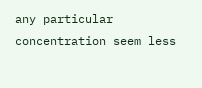any particular concentration seem less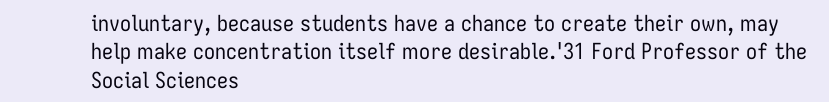involuntary, because students have a chance to create their own, may help make concentration itself more desirable.'31 Ford Professor of the Social Sciences